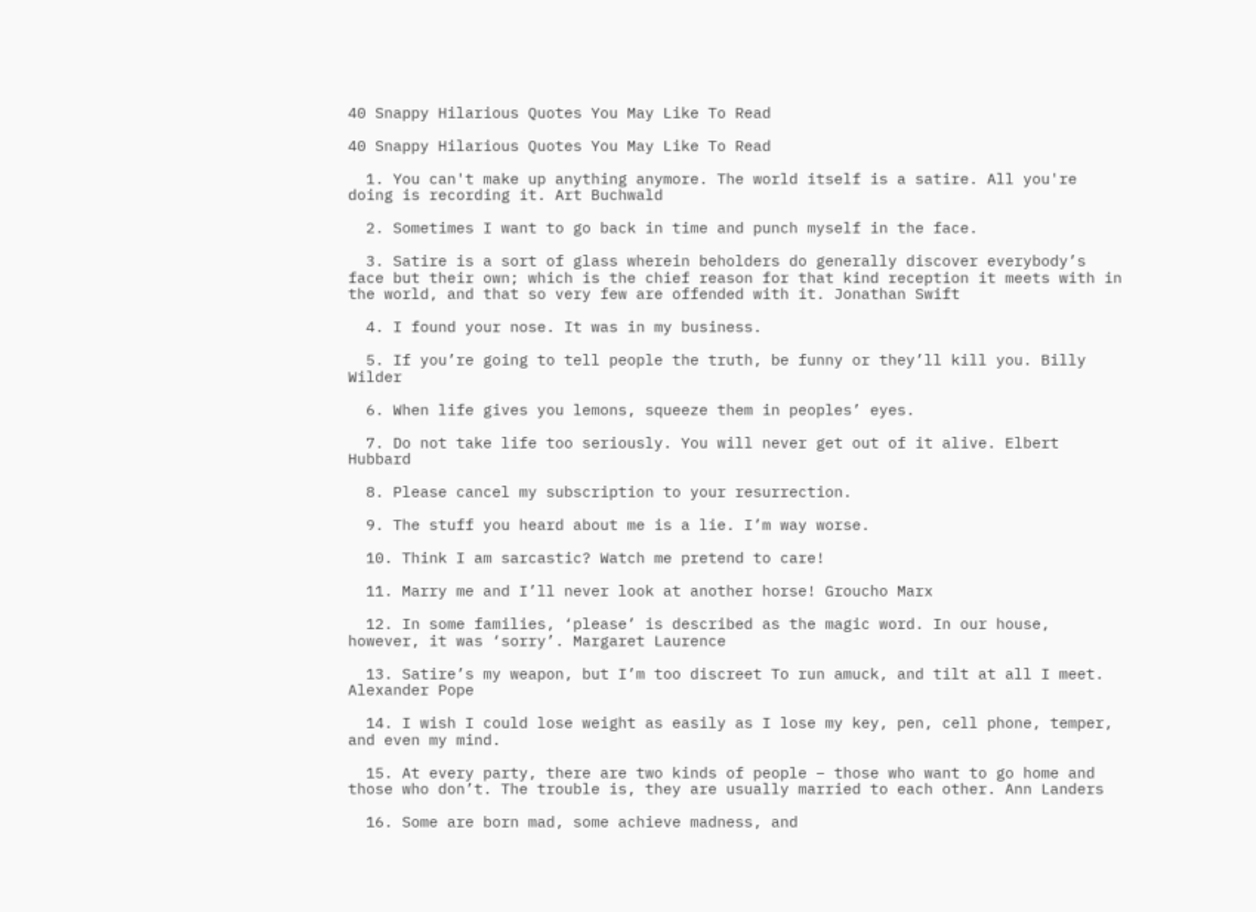40 Snappy Hilarious Quotes You May Like To Read

40 Snappy Hilarious Quotes You May Like To Read

  1. You can't make up anything anymore. The world itself is a satire. All you're doing is recording it. Art Buchwald

  2. Sometimes I want to go back in time and punch myself in the face.

  3. Satire is a sort of glass wherein beholders do generally discover everybody’s face but their own; which is the chief reason for that kind reception it meets with in the world, and that so very few are offended with it. Jonathan Swift

  4. I found your nose. It was in my business.

  5. If you’re going to tell people the truth, be funny or they’ll kill you. Billy Wilder

  6. When life gives you lemons, squeeze them in peoples’ eyes.

  7. Do not take life too seriously. You will never get out of it alive. Elbert Hubbard

  8. Please cancel my subscription to your resurrection.

  9. The stuff you heard about me is a lie. I’m way worse.

  10. Think I am sarcastic? Watch me pretend to care!

  11. Marry me and I’ll never look at another horse! Groucho Marx

  12. In some families, ‘please’ is described as the magic word. In our house, however, it was ‘sorry’. Margaret Laurence

  13. Satire’s my weapon, but I’m too discreet To run amuck, and tilt at all I meet. Alexander Pope

  14. I wish I could lose weight as easily as I lose my key, pen, cell phone, temper, and even my mind.

  15. At every party, there are two kinds of people – those who want to go home and those who don’t. The trouble is, they are usually married to each other. Ann Landers

  16. Some are born mad, some achieve madness, and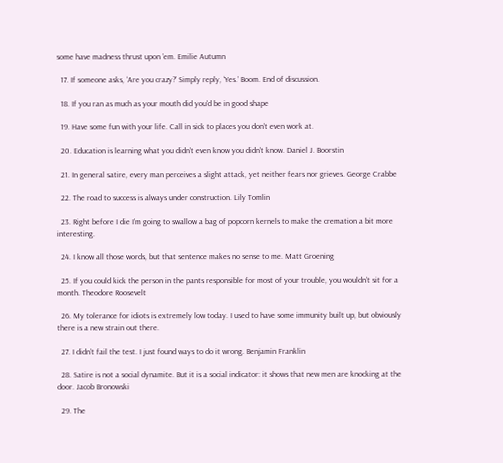some have madness thrust upon ’em. Emilie Autumn

  17. If someone asks, ‘Are you crazy?’ Simply reply, ‘Yes.’ Boom. End of discussion.

  18. If you ran as much as your mouth did you'd be in good shape

  19. Have some fun with your life. Call in sick to places you don’t even work at.

  20. Education is learning what you didn’t even know you didn’t know. Daniel J. Boorstin

  21. In general satire, every man perceives a slight attack, yet neither fears nor grieves. George Crabbe

  22. The road to success is always under construction. Lily Tomlin

  23. Right before I die I’m going to swallow a bag of popcorn kernels to make the cremation a bit more interesting.

  24. I know all those words, but that sentence makes no sense to me. Matt Groening

  25. If you could kick the person in the pants responsible for most of your trouble, you wouldn’t sit for a month. Theodore Roosevelt

  26. My tolerance for idiots is extremely low today. I used to have some immunity built up, but obviously there is a new strain out there.

  27. I didn’t fail the test. I just found ways to do it wrong. Benjamin Franklin

  28. Satire is not a social dynamite. But it is a social indicator: it shows that new men are knocking at the door. Jacob Bronowski

  29. The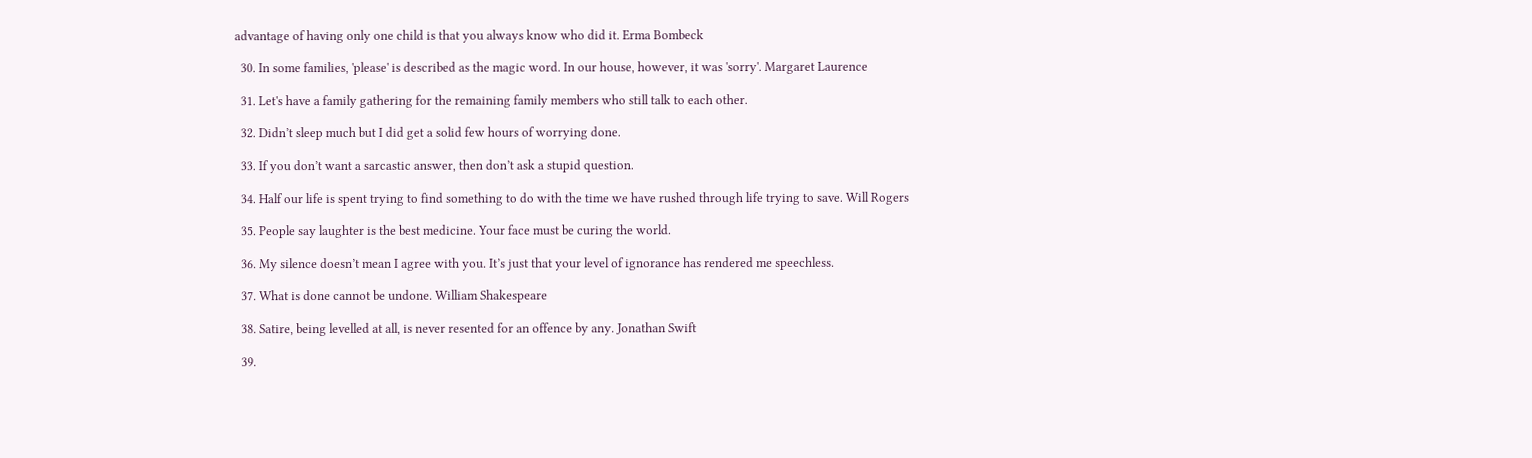advantage of having only one child is that you always know who did it. Erma Bombeck

  30. In some families, 'please' is described as the magic word. In our house, however, it was 'sorry'. Margaret Laurence

  31. Let's have a family gathering for the remaining family members who still talk to each other.

  32. Didn’t sleep much but I did get a solid few hours of worrying done.

  33. If you don’t want a sarcastic answer, then don’t ask a stupid question.

  34. Half our life is spent trying to find something to do with the time we have rushed through life trying to save. Will Rogers

  35. People say laughter is the best medicine. Your face must be curing the world.

  36. My silence doesn’t mean I agree with you. It’s just that your level of ignorance has rendered me speechless.

  37. What is done cannot be undone. William Shakespeare

  38. Satire, being levelled at all, is never resented for an offence by any. Jonathan Swift

  39.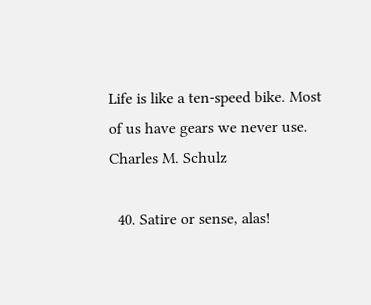Life is like a ten-speed bike. Most of us have gears we never use. Charles M. Schulz

  40. Satire or sense, alas!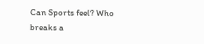Can Sports feel? Who breaks a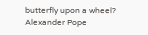butterfly upon a wheel? Alexander Pope